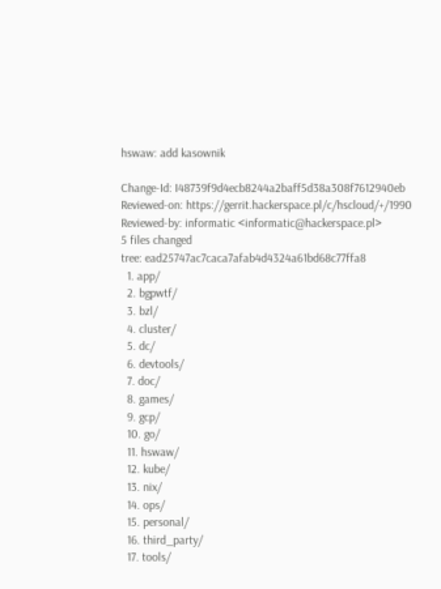hswaw: add kasownik

Change-Id: I48739f9d4ecb8244a2baff5d38a308f7612940eb
Reviewed-on: https://gerrit.hackerspace.pl/c/hscloud/+/1990
Reviewed-by: informatic <informatic@hackerspace.pl>
5 files changed
tree: ead25747ac7caca7afab4d4324a61bd68c77ffa8
  1. app/
  2. bgpwtf/
  3. bzl/
  4. cluster/
  5. dc/
  6. devtools/
  7. doc/
  8. games/
  9. gcp/
  10. go/
  11. hswaw/
  12. kube/
  13. nix/
  14. ops/
  15. personal/
  16. third_party/
  17. tools/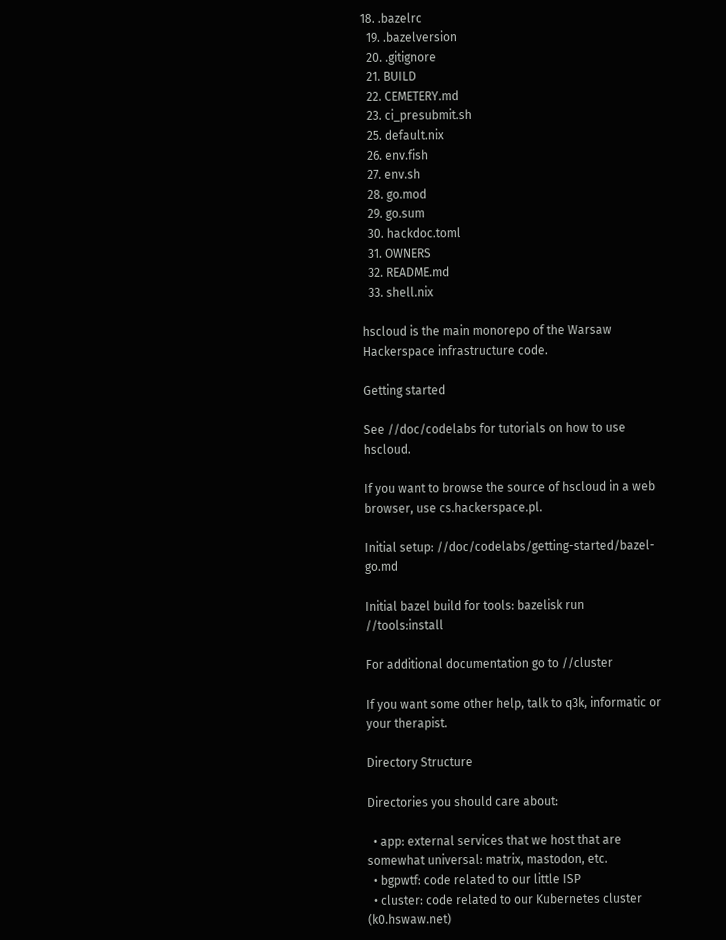18. .bazelrc
  19. .bazelversion
  20. .gitignore
  21. BUILD
  22. CEMETERY.md
  23. ci_presubmit.sh
  25. default.nix
  26. env.fish
  27. env.sh
  28. go.mod
  29. go.sum
  30. hackdoc.toml
  31. OWNERS
  32. README.md
  33. shell.nix

hscloud is the main monorepo of the Warsaw Hackerspace infrastructure code.

Getting started

See //doc/codelabs for tutorials on how to use hscloud.

If you want to browse the source of hscloud in a web browser, use cs.hackerspace.pl.

Initial setup: //doc/codelabs/getting-started/bazel-go.md

Initial bazel build for tools: bazelisk run //tools:install

For additional documentation go to //cluster

If you want some other help, talk to q3k, informatic or your therapist.

Directory Structure

Directories you should care about:

  • app: external services that we host that are somewhat universal: matrix, mastodon, etc.
  • bgpwtf: code related to our little ISP
  • cluster: code related to our Kubernetes cluster (k0.hswaw.net)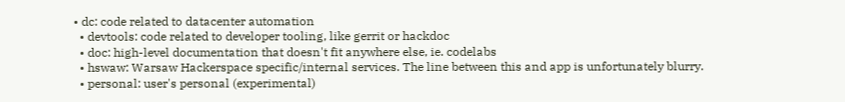• dc: code related to datacenter automation
  • devtools: code related to developer tooling, like gerrit or hackdoc
  • doc: high-level documentation that doesn't fit anywhere else, ie. codelabs
  • hswaw: Warsaw Hackerspace specific/internal services. The line between this and app is unfortunately blurry.
  • personal: user's personal (experimental)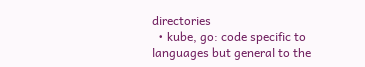directories
  • kube, go: code specific to languages but general to the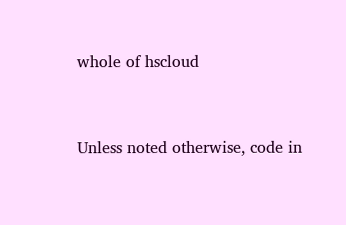whole of hscloud


Unless noted otherwise, code in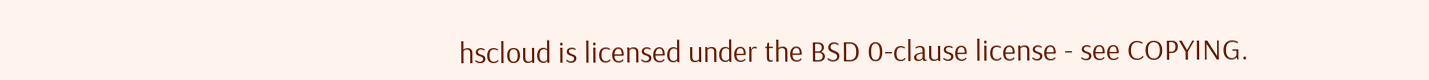hscloud is licensed under the BSD 0-clause license - see COPYING.